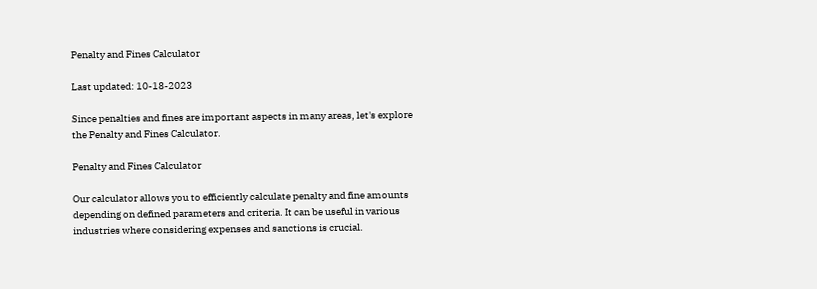Penalty and Fines Calculator

Last updated: 10-18-2023

Since penalties and fines are important aspects in many areas, let's explore the Penalty and Fines Calculator.

Penalty and Fines Calculator

Our calculator allows you to efficiently calculate penalty and fine amounts depending on defined parameters and criteria. It can be useful in various industries where considering expenses and sanctions is crucial.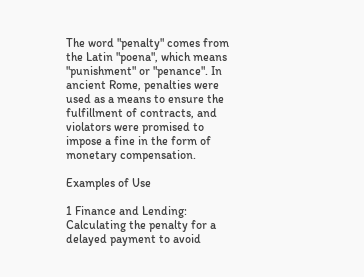The word "penalty" comes from the Latin "poena", which means "punishment" or "penance". In ancient Rome, penalties were used as a means to ensure the fulfillment of contracts, and violators were promised to impose a fine in the form of monetary compensation.

Examples of Use

1 Finance and Lending: Calculating the penalty for a delayed payment to avoid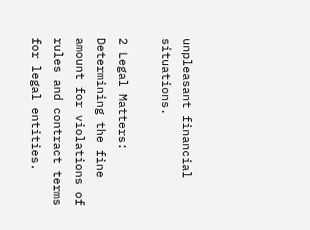unpleasant financial situations.

2 Legal Matters: Determining the fine amount for violations of rules and contract terms for legal entities.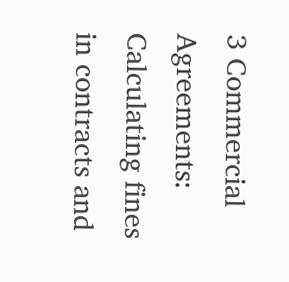3 Commercial Agreements: Calculating fines in contracts and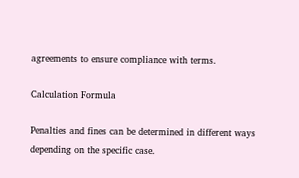agreements to ensure compliance with terms.

Calculation Formula

Penalties and fines can be determined in different ways depending on the specific case.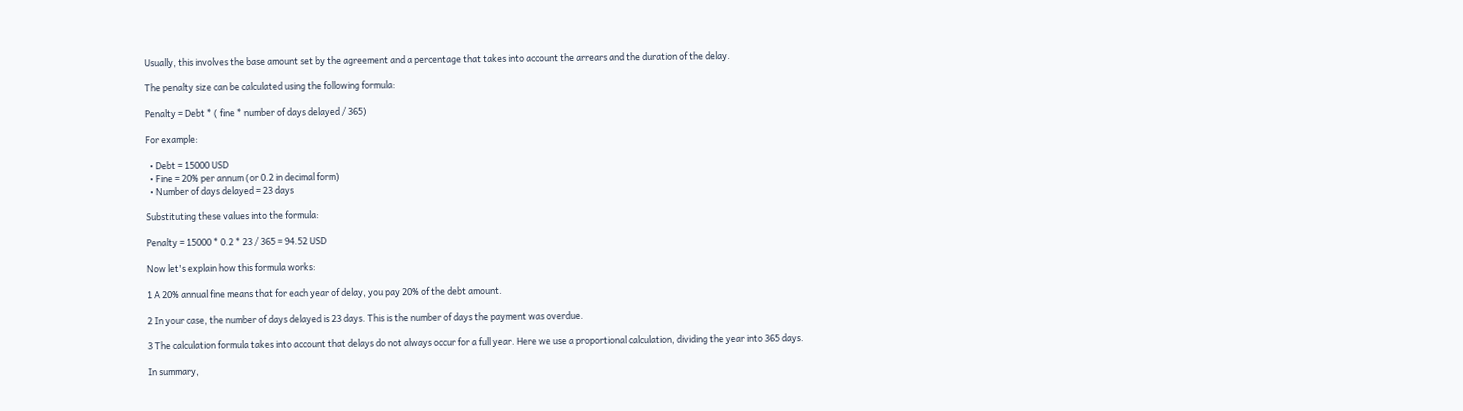Usually, this involves the base amount set by the agreement and a percentage that takes into account the arrears and the duration of the delay.

The penalty size can be calculated using the following formula:

Penalty = Debt * ( fine * number of days delayed / 365)

For example:

  • Debt = 15000 USD
  • Fine = 20% per annum (or 0.2 in decimal form)
  • Number of days delayed = 23 days

Substituting these values into the formula:

Penalty = 15000 * 0.2 * 23 / 365 = 94.52 USD

Now let's explain how this formula works:

1 A 20% annual fine means that for each year of delay, you pay 20% of the debt amount.

2 In your case, the number of days delayed is 23 days. This is the number of days the payment was overdue.

3 The calculation formula takes into account that delays do not always occur for a full year. Here we use a proportional calculation, dividing the year into 365 days.

In summary,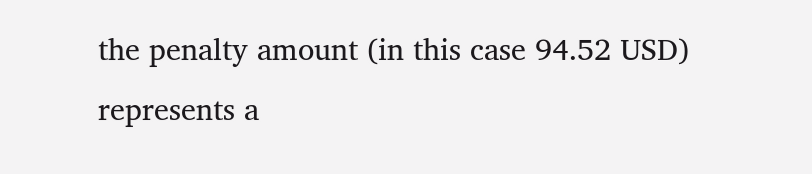the penalty amount (in this case 94.52 USD) represents a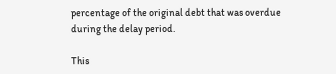percentage of the original debt that was overdue during the delay period.

This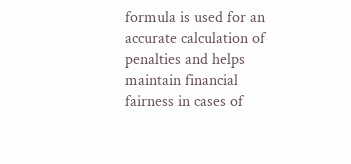formula is used for an accurate calculation of penalties and helps maintain financial fairness in cases of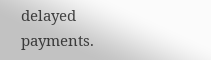delayed payments.